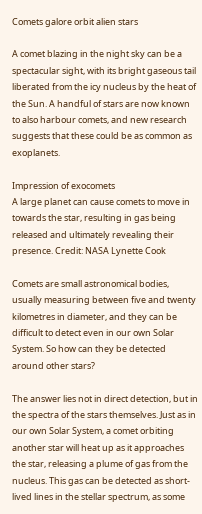Comets galore orbit alien stars

A comet blazing in the night sky can be a spectacular sight, with its bright gaseous tail liberated from the icy nucleus by the heat of the Sun. A handful of stars are now known to also harbour comets, and new research suggests that these could be as common as exoplanets.

Impression of exocomets
A large planet can cause comets to move in towards the star, resulting in gas being released and ultimately revealing their presence. Credit: NASA Lynette Cook

Comets are small astronomical bodies, usually measuring between five and twenty kilometres in diameter, and they can be difficult to detect even in our own Solar System. So how can they be detected around other stars?

The answer lies not in direct detection, but in the spectra of the stars themselves. Just as in our own Solar System, a comet orbiting another star will heat up as it approaches the star, releasing a plume of gas from the nucleus. This gas can be detected as short-lived lines in the stellar spectrum, as some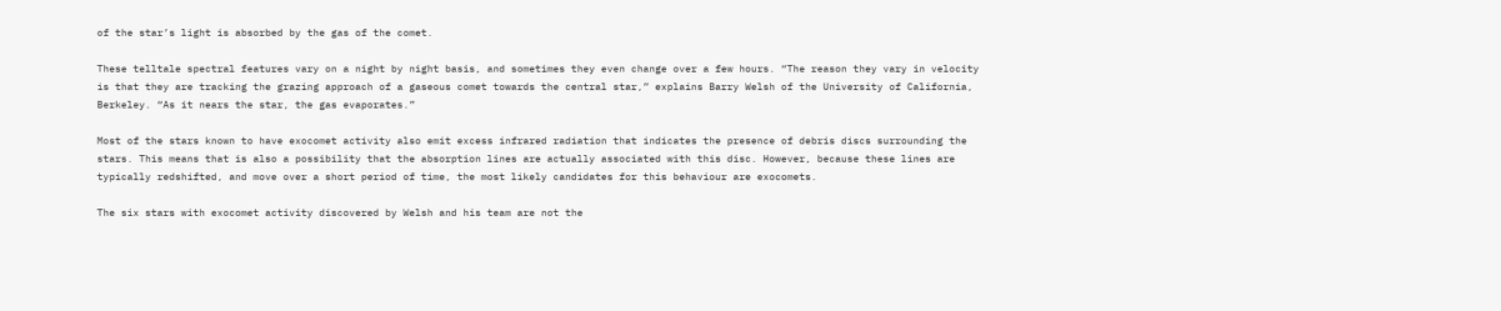of the star’s light is absorbed by the gas of the comet.

These telltale spectral features vary on a night by night basis, and sometimes they even change over a few hours. “The reason they vary in velocity is that they are tracking the grazing approach of a gaseous comet towards the central star,” explains Barry Welsh of the University of California, Berkeley. “As it nears the star, the gas evaporates.”

Most of the stars known to have exocomet activity also emit excess infrared radiation that indicates the presence of debris discs surrounding the stars. This means that is also a possibility that the absorption lines are actually associated with this disc. However, because these lines are typically redshifted, and move over a short period of time, the most likely candidates for this behaviour are exocomets.

The six stars with exocomet activity discovered by Welsh and his team are not the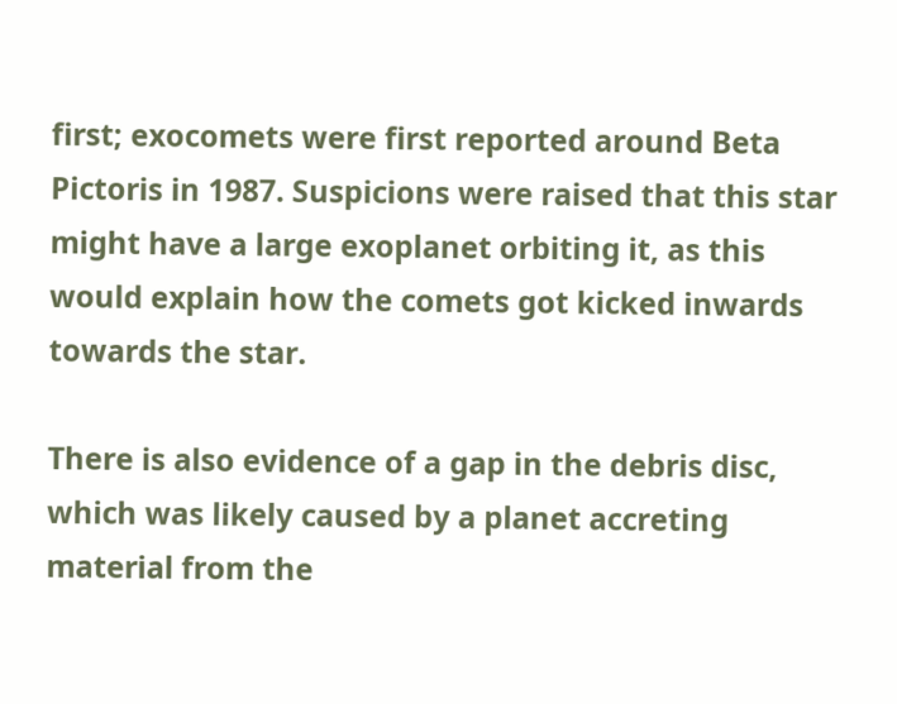first; exocomets were first reported around Beta Pictoris in 1987. Suspicions were raised that this star might have a large exoplanet orbiting it, as this would explain how the comets got kicked inwards towards the star.

There is also evidence of a gap in the debris disc, which was likely caused by a planet accreting material from the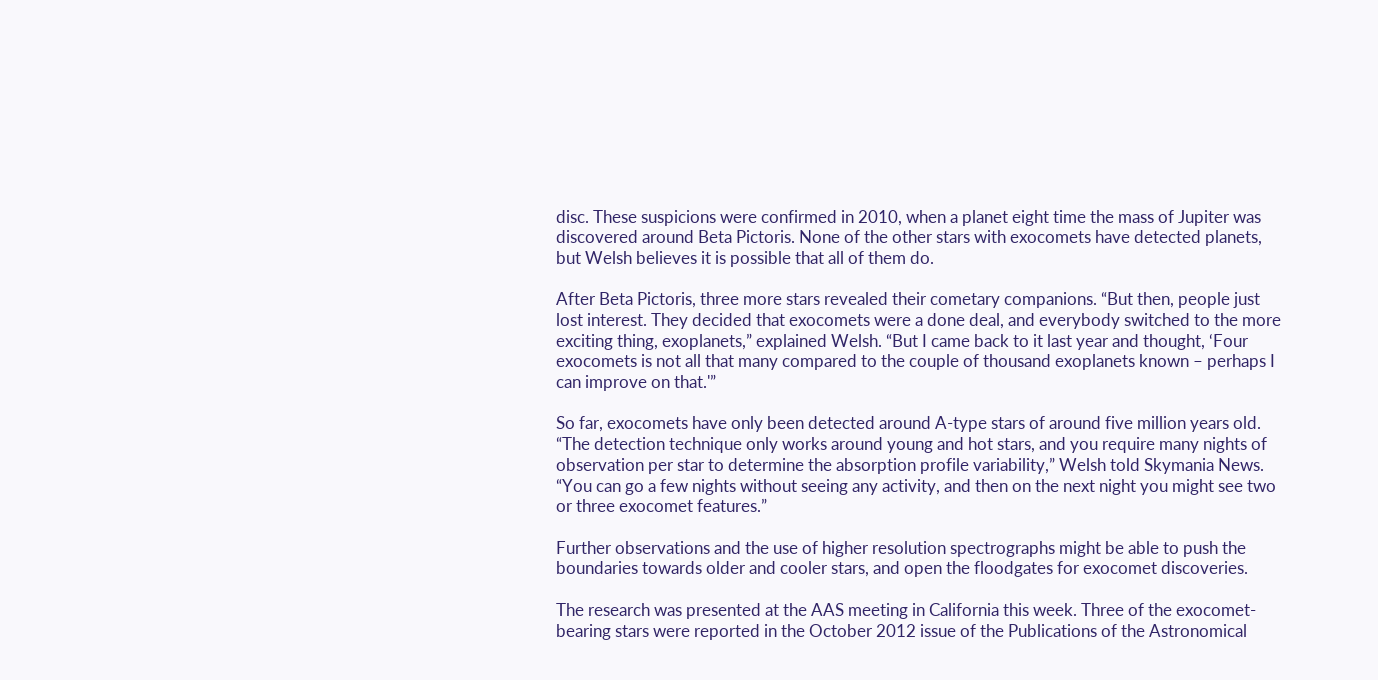disc. These suspicions were confirmed in 2010, when a planet eight time the mass of Jupiter was discovered around Beta Pictoris. None of the other stars with exocomets have detected planets, but Welsh believes it is possible that all of them do.

After Beta Pictoris, three more stars revealed their cometary companions. “But then, people just lost interest. They decided that exocomets were a done deal, and everybody switched to the more exciting thing, exoplanets,” explained Welsh. “But I came back to it last year and thought, ‘Four exocomets is not all that many compared to the couple of thousand exoplanets known – perhaps I can improve on that.'”

So far, exocomets have only been detected around A-type stars of around five million years old. “The detection technique only works around young and hot stars, and you require many nights of observation per star to determine the absorption profile variability,” Welsh told Skymania News. “You can go a few nights without seeing any activity, and then on the next night you might see two or three exocomet features.”

Further observations and the use of higher resolution spectrographs might be able to push the boundaries towards older and cooler stars, and open the floodgates for exocomet discoveries.

The research was presented at the AAS meeting in California this week. Three of the exocomet-bearing stars were reported in the October 2012 issue of the Publications of the Astronomical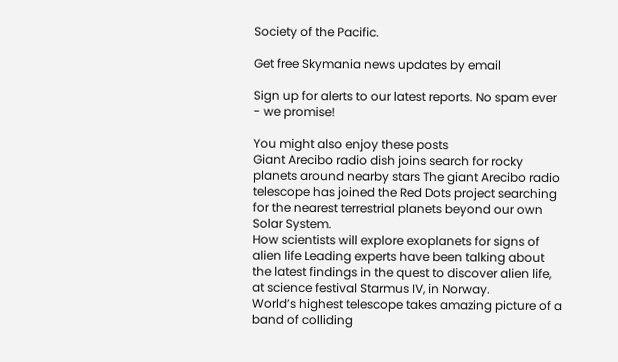Society of the Pacific.

Get free Skymania news updates by email

Sign up for alerts to our latest reports. No spam ever - we promise!

You might also enjoy these posts
Giant Arecibo radio dish joins search for rocky planets around nearby stars The giant Arecibo radio telescope has joined the Red Dots project searching for the nearest terrestrial planets beyond our own Solar System.
How scientists will explore exoplanets for signs of alien life Leading experts have been talking about the latest findings in the quest to discover alien life, at science festival Starmus IV, in Norway.
World’s highest telescope takes amazing picture of a band of colliding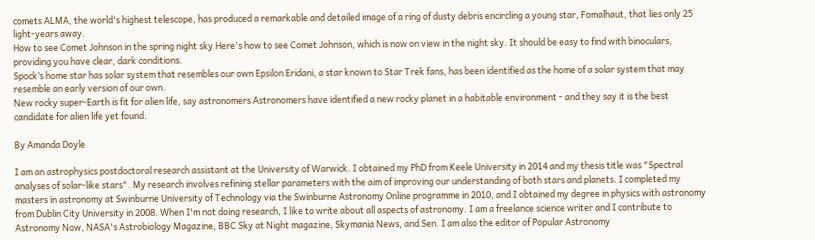comets ALMA, the world's highest telescope, has produced a remarkable and detailed image of a ring of dusty debris encircling a young star, Fomalhaut, that lies only 25 light-years away.
How to see Comet Johnson in the spring night sky Here's how to see Comet Johnson, which is now on view in the night sky. It should be easy to find with binoculars, providing you have clear, dark conditions.
Spock’s home star has solar system that resembles our own Epsilon Eridani, a star known to Star Trek fans, has been identified as the home of a solar system that may resemble an early version of our own.
New rocky super-Earth is fit for alien life, say astronomers Astronomers have identified a new rocky planet in a habitable environment - and they say it is the best candidate for alien life yet found.

By Amanda Doyle

I am an astrophysics postdoctoral research assistant at the University of Warwick. I obtained my PhD from Keele University in 2014 and my thesis title was "Spectral analyses of solar-like stars". My research involves refining stellar parameters with the aim of improving our understanding of both stars and planets. I completed my masters in astronomy at Swinburne University of Technology via the Swinburne Astronomy Online programme in 2010, and I obtained my degree in physics with astronomy from Dublin City University in 2008. When I'm not doing research, I like to write about all aspects of astronomy. I am a freelance science writer and I contribute to Astronomy Now, NASA's Astrobiology Magazine, BBC Sky at Night magazine, Skymania News, and Sen. I am also the editor of Popular Astronomy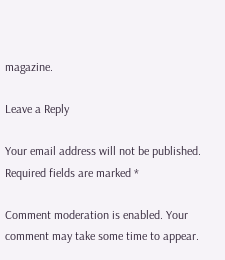magazine.

Leave a Reply

Your email address will not be published. Required fields are marked *

Comment moderation is enabled. Your comment may take some time to appear.